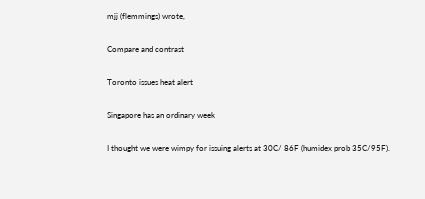mjj (flemmings) wrote,

Compare and contrast

Toronto issues heat alert

Singapore has an ordinary week

I thought we were wimpy for issuing alerts at 30C/ 86F (humidex prob 35C/95F).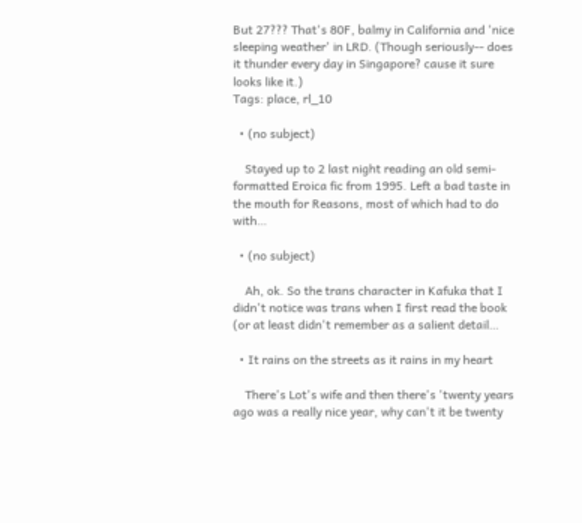But 27??? That's 80F, balmy in California and 'nice sleeping weather' in LRD. (Though seriously-- does it thunder every day in Singapore? cause it sure looks like it.)
Tags: place, rl_10

  • (no subject)

    Stayed up to 2 last night reading an old semi-formatted Eroica fic from 1995. Left a bad taste in the mouth for Reasons, most of which had to do with…

  • (no subject)

    Ah, ok. So the trans character in Kafuka that I didn't notice was trans when I first read the book (or at least didn't remember as a salient detail…

  • It rains on the streets as it rains in my heart

    There's Lot's wife and then there's 'twenty years ago was a really nice year, why can't it be twenty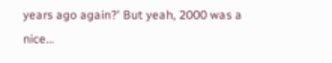years ago again?' But yeah, 2000 was a nice…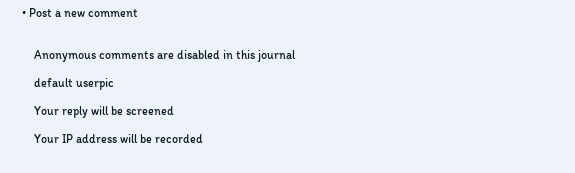• Post a new comment


    Anonymous comments are disabled in this journal

    default userpic

    Your reply will be screened

    Your IP address will be recorded